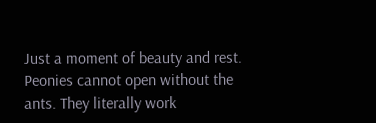Just a moment of beauty and rest. Peonies cannot open without the ants. They literally work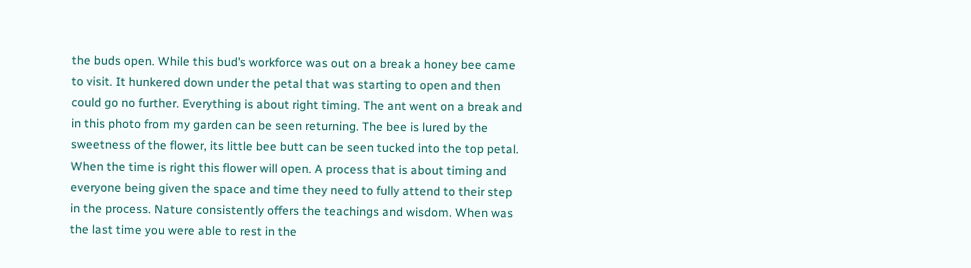the buds open. While this bud’s workforce was out on a break a honey bee came to visit. It hunkered down under the petal that was starting to open and then could go no further. Everything is about right timing. The ant went on a break and in this photo from my garden can be seen returning. The bee is lured by the sweetness of the flower, its little bee butt can be seen tucked into the top petal. When the time is right this flower will open. A process that is about timing and everyone being given the space and time they need to fully attend to their step in the process. Nature consistently offers the teachings and wisdom. When was the last time you were able to rest in the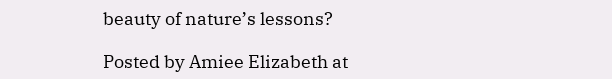beauty of nature’s lessons?

Posted by Amiee Elizabeth at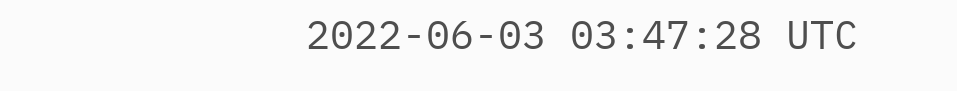2022-06-03 03:47:28 UTC